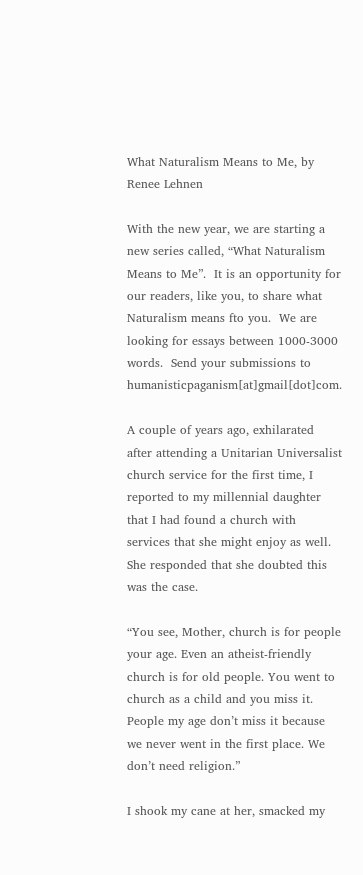What Naturalism Means to Me, by Renee Lehnen

With the new year, we are starting a new series called, “What Naturalism Means to Me”.  It is an opportunity for our readers, like you, to share what Naturalism means fto you.  We are looking for essays between 1000-3000 words.  Send your submissions to humanisticpaganism[at]gmail[dot]com.

A couple of years ago, exhilarated after attending a Unitarian Universalist church service for the first time, I reported to my millennial daughter that I had found a church with services that she might enjoy as well. She responded that she doubted this was the case.

“You see, Mother, church is for people your age. Even an atheist-friendly church is for old people. You went to church as a child and you miss it. People my age don’t miss it because we never went in the first place. We don’t need religion.”

I shook my cane at her, smacked my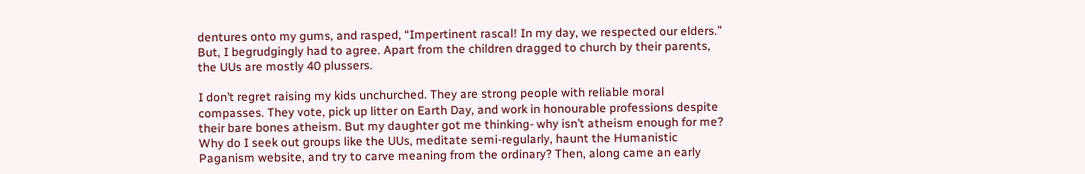dentures onto my gums, and rasped, “Impertinent rascal! In my day, we respected our elders.” But, I begrudgingly had to agree. Apart from the children dragged to church by their parents, the UUs are mostly 40 plussers.

I don’t regret raising my kids unchurched. They are strong people with reliable moral compasses. They vote, pick up litter on Earth Day, and work in honourable professions despite their bare bones atheism. But my daughter got me thinking- why isn’t atheism enough for me? Why do I seek out groups like the UUs, meditate semi-regularly, haunt the Humanistic Paganism website, and try to carve meaning from the ordinary? Then, along came an early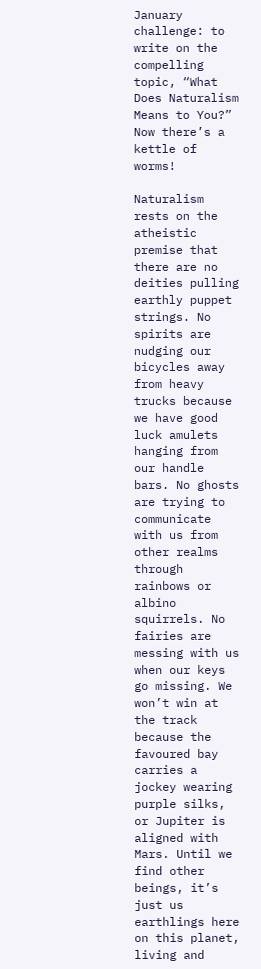January challenge: to write on the compelling topic, “What Does Naturalism Means to You?” Now there’s a kettle of worms!

Naturalism rests on the atheistic premise that there are no deities pulling earthly puppet strings. No spirits are nudging our bicycles away from heavy trucks because we have good luck amulets hanging from our handle bars. No ghosts are trying to communicate with us from other realms through rainbows or albino squirrels. No fairies are messing with us when our keys go missing. We won’t win at the track because the favoured bay carries a jockey wearing purple silks, or Jupiter is aligned with Mars. Until we find other beings, it’s just us earthlings here on this planet, living and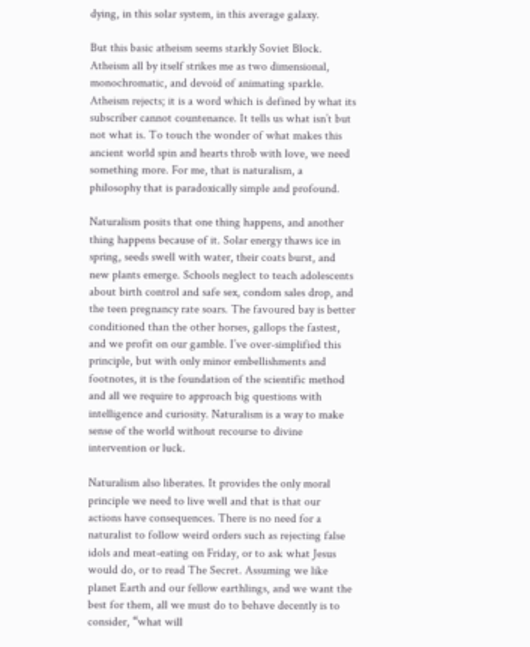dying, in this solar system, in this average galaxy.

But this basic atheism seems starkly Soviet Block. Atheism all by itself strikes me as two dimensional, monochromatic, and devoid of animating sparkle. Atheism rejects; it is a word which is defined by what its subscriber cannot countenance. It tells us what isn’t but not what is. To touch the wonder of what makes this ancient world spin and hearts throb with love, we need something more. For me, that is naturalism, a philosophy that is paradoxically simple and profound.

Naturalism posits that one thing happens, and another thing happens because of it. Solar energy thaws ice in spring, seeds swell with water, their coats burst, and new plants emerge. Schools neglect to teach adolescents about birth control and safe sex, condom sales drop, and the teen pregnancy rate soars. The favoured bay is better conditioned than the other horses, gallops the fastest, and we profit on our gamble. I’ve over-simplified this principle, but with only minor embellishments and footnotes, it is the foundation of the scientific method and all we require to approach big questions with intelligence and curiosity. Naturalism is a way to make sense of the world without recourse to divine intervention or luck.

Naturalism also liberates. It provides the only moral principle we need to live well and that is that our actions have consequences. There is no need for a naturalist to follow weird orders such as rejecting false idols and meat-eating on Friday, or to ask what Jesus would do, or to read The Secret. Assuming we like planet Earth and our fellow earthlings, and we want the best for them, all we must do to behave decently is to consider, “what will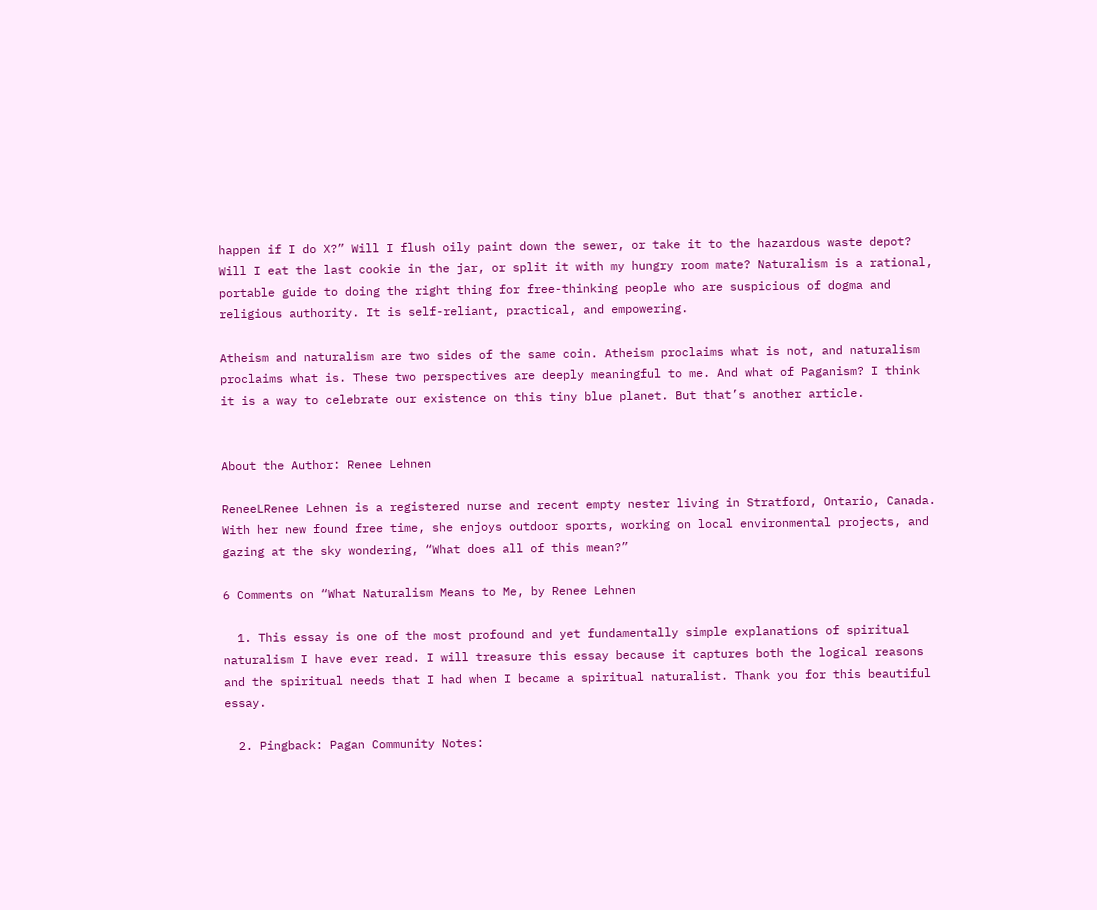happen if I do X?” Will I flush oily paint down the sewer, or take it to the hazardous waste depot? Will I eat the last cookie in the jar, or split it with my hungry room mate? Naturalism is a rational, portable guide to doing the right thing for free-thinking people who are suspicious of dogma and religious authority. It is self-reliant, practical, and empowering.

Atheism and naturalism are two sides of the same coin. Atheism proclaims what is not, and naturalism proclaims what is. These two perspectives are deeply meaningful to me. And what of Paganism? I think it is a way to celebrate our existence on this tiny blue planet. But that’s another article.


About the Author: Renee Lehnen

ReneeLRenee Lehnen is a registered nurse and recent empty nester living in Stratford, Ontario, Canada. With her new found free time, she enjoys outdoor sports, working on local environmental projects, and gazing at the sky wondering, “What does all of this mean?”

6 Comments on “What Naturalism Means to Me, by Renee Lehnen

  1. This essay is one of the most profound and yet fundamentally simple explanations of spiritual naturalism I have ever read. I will treasure this essay because it captures both the logical reasons and the spiritual needs that I had when I became a spiritual naturalist. Thank you for this beautiful essay.

  2. Pingback: Pagan Community Notes: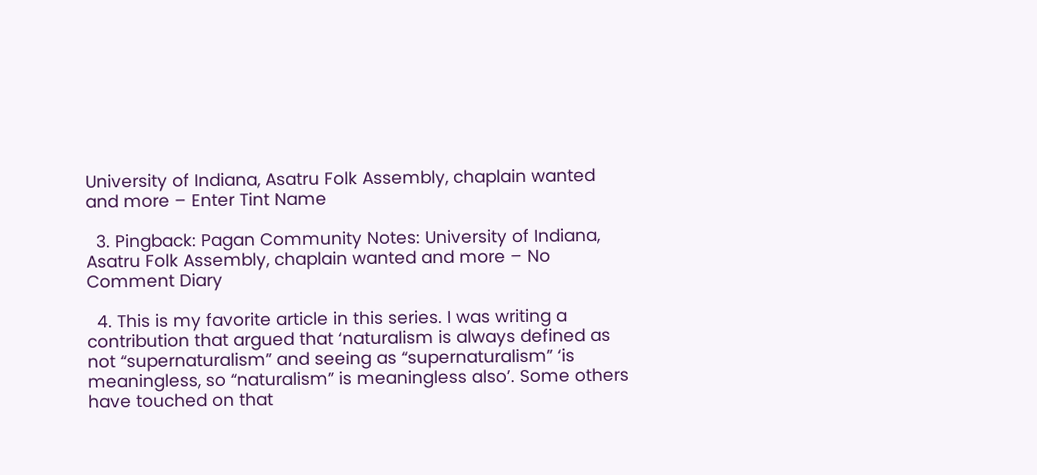University of Indiana, Asatru Folk Assembly, chaplain wanted and more – Enter Tint Name

  3. Pingback: Pagan Community Notes: University of Indiana, Asatru Folk Assembly, chaplain wanted and more – No Comment Diary

  4. This is my favorite article in this series. I was writing a contribution that argued that ‘naturalism is always defined as not “supernaturalism” and seeing as “supernaturalism” ‘is meaningless, so “naturalism” is meaningless also’. Some others have touched on that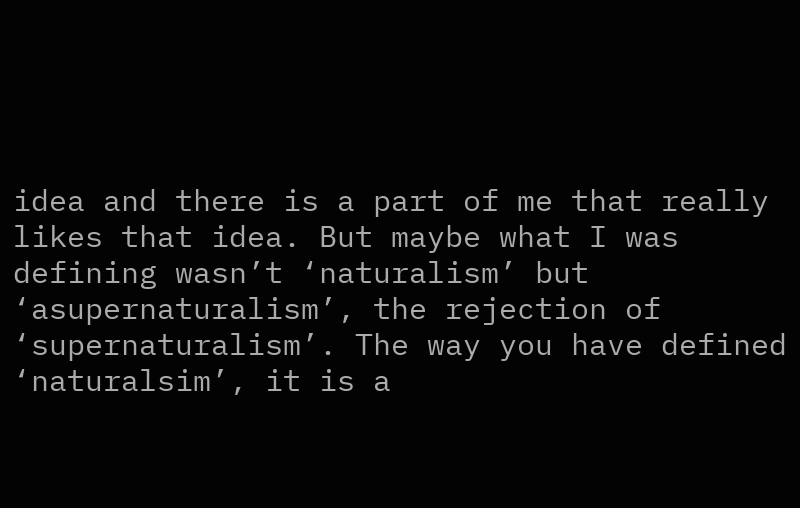idea and there is a part of me that really likes that idea. But maybe what I was defining wasn’t ‘naturalism’ but ‘asupernaturalism’, the rejection of ‘supernaturalism’. The way you have defined ‘naturalsim’, it is a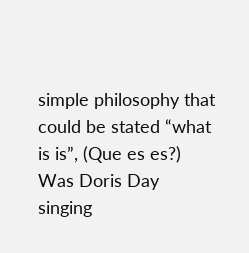simple philosophy that could be stated “what is is”, (Que es es?) Was Doris Day singing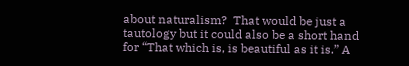about naturalism?  That would be just a tautology but it could also be a short hand for “That which is, is beautiful as it is.” A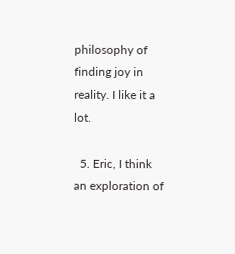philosophy of finding joy in reality. I like it a lot.

  5. Eric, I think an exploration of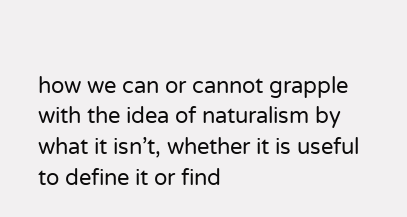how we can or cannot grapple with the idea of naturalism by what it isn’t, whether it is useful to define it or find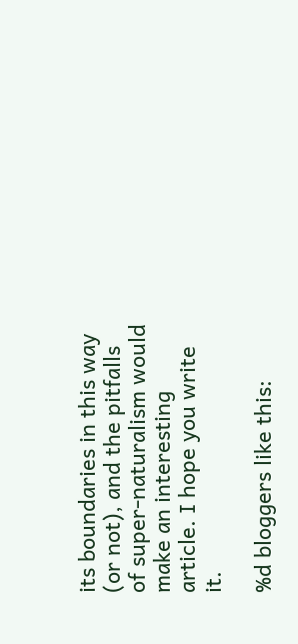its boundaries in this way (or not), and the pitfalls of super-naturalism would make an interesting article. I hope you write it.

%d bloggers like this: